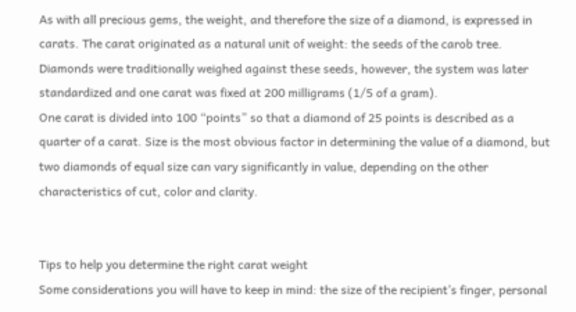As with all precious gems, the weight, and therefore the size of a diamond, is expressed in carats. The carat originated as a natural unit of weight: the seeds of the carob tree. Diamonds were traditionally weighed against these seeds, however, the system was later standardized and one carat was fixed at 200 milligrams (1/5 of a gram).
One carat is divided into 100 “points” so that a diamond of 25 points is described as a quarter of a carat. Size is the most obvious factor in determining the value of a diamond, but two diamonds of equal size can vary significantly in value, depending on the other characteristics of cut, color and clarity.


Tips to help you determine the right carat weight
Some considerations you will have to keep in mind: the size of the recipient’s finger, personal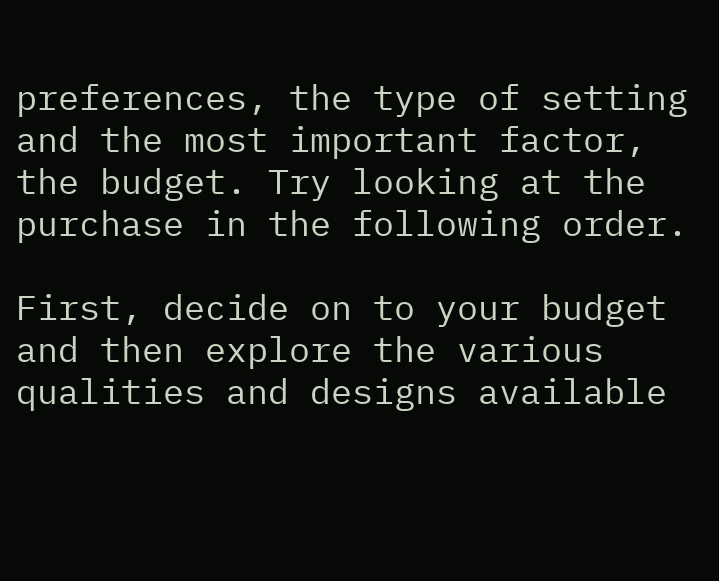preferences, the type of setting and the most important factor, the budget. Try looking at the purchase in the following order.

First, decide on to your budget and then explore the various qualities and designs available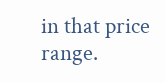in that price range.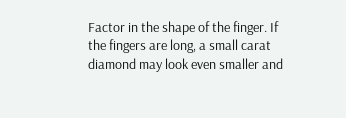Factor in the shape of the finger. If the fingers are long, a small carat diamond may look even smaller and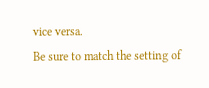vice versa.
Be sure to match the setting of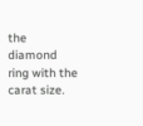the diamond ring with the carat size.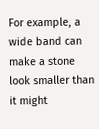For example, a wide band can make a stone look smaller than it might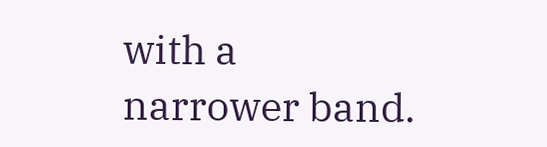with a narrower band.